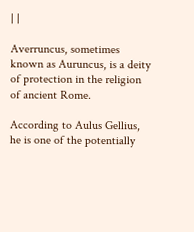| |

Averruncus, sometimes known as Auruncus, is a deity of protection in the religion of ancient Rome.

According to Aulus Gellius, he is one of the potentially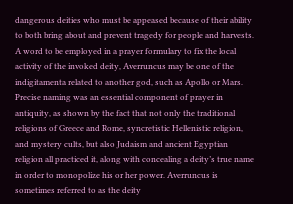dangerous deities who must be appeased because of their ability to both bring about and prevent tragedy for people and harvests. A word to be employed in a prayer formulary to fix the local activity of the invoked deity, Averruncus may be one of the indigitamenta related to another god, such as Apollo or Mars. Precise naming was an essential component of prayer in antiquity, as shown by the fact that not only the traditional religions of Greece and Rome, syncretistic Hellenistic religion, and mystery cults, but also Judaism and ancient Egyptian religion all practiced it, along with concealing a deity’s true name in order to monopolize his or her power. Averruncus is sometimes referred to as the deity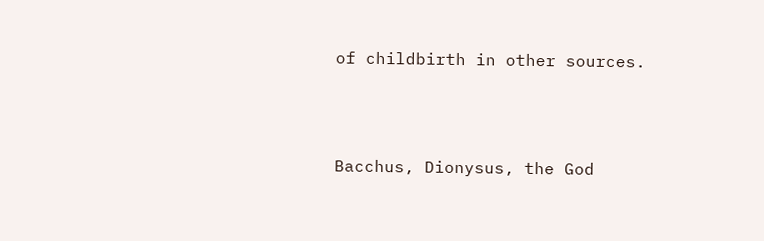of childbirth in other sources.



Bacchus, Dionysus, the God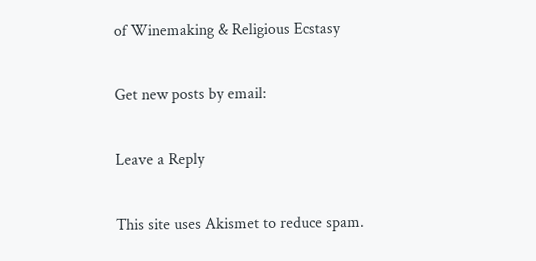of Winemaking & Religious Ecstasy

Get new posts by email:

Leave a Reply

This site uses Akismet to reduce spam.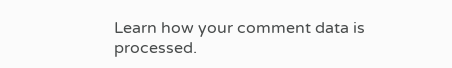Learn how your comment data is processed.